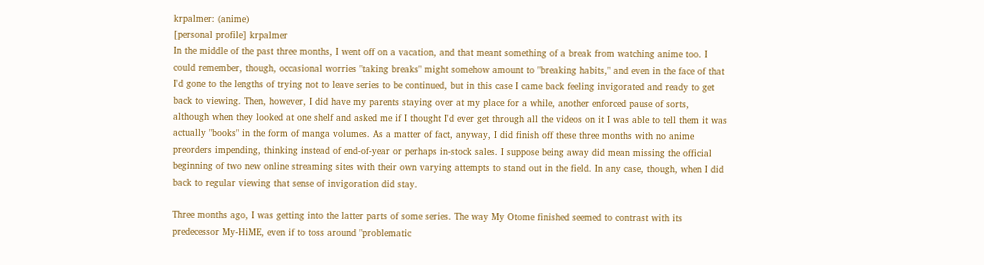krpalmer: (anime)
[personal profile] krpalmer
In the middle of the past three months, I went off on a vacation, and that meant something of a break from watching anime too. I could remember, though, occasional worries "taking breaks" might somehow amount to "breaking habits," and even in the face of that I'd gone to the lengths of trying not to leave series to be continued, but in this case I came back feeling invigorated and ready to get back to viewing. Then, however, I did have my parents staying over at my place for a while, another enforced pause of sorts, although when they looked at one shelf and asked me if I thought I'd ever get through all the videos on it I was able to tell them it was actually "books" in the form of manga volumes. As a matter of fact, anyway, I did finish off these three months with no anime preorders impending, thinking instead of end-of-year or perhaps in-stock sales. I suppose being away did mean missing the official beginning of two new online streaming sites with their own varying attempts to stand out in the field. In any case, though, when I did back to regular viewing that sense of invigoration did stay.

Three months ago, I was getting into the latter parts of some series. The way My Otome finished seemed to contrast with its predecessor My-HiME, even if to toss around "problematic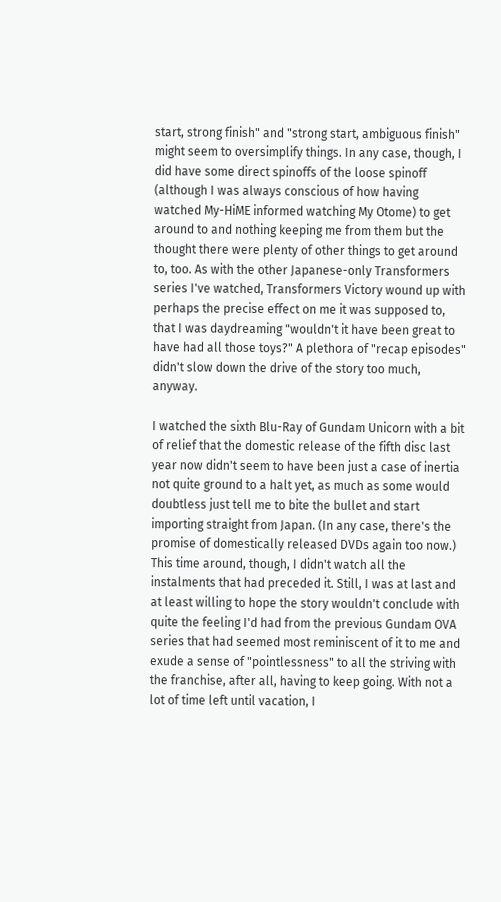start, strong finish" and "strong start, ambiguous finish" might seem to oversimplify things. In any case, though, I did have some direct spinoffs of the loose spinoff (although I was always conscious of how having watched My-HiME informed watching My Otome) to get around to and nothing keeping me from them but the thought there were plenty of other things to get around to, too. As with the other Japanese-only Transformers series I've watched, Transformers Victory wound up with perhaps the precise effect on me it was supposed to, that I was daydreaming "wouldn't it have been great to have had all those toys?" A plethora of "recap episodes" didn't slow down the drive of the story too much, anyway.

I watched the sixth Blu-Ray of Gundam Unicorn with a bit of relief that the domestic release of the fifth disc last year now didn't seem to have been just a case of inertia not quite ground to a halt yet, as much as some would doubtless just tell me to bite the bullet and start importing straight from Japan. (In any case, there's the promise of domestically released DVDs again too now.) This time around, though, I didn't watch all the instalments that had preceded it. Still, I was at last and at least willing to hope the story wouldn't conclude with quite the feeling I'd had from the previous Gundam OVA series that had seemed most reminiscent of it to me and exude a sense of "pointlessness" to all the striving with the franchise, after all, having to keep going. With not a lot of time left until vacation, I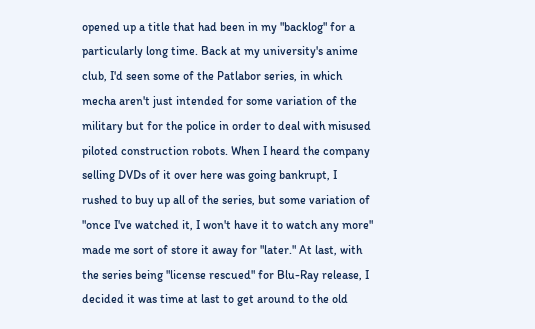opened up a title that had been in my "backlog" for a particularly long time. Back at my university's anime club, I'd seen some of the Patlabor series, in which mecha aren't just intended for some variation of the military but for the police in order to deal with misused piloted construction robots. When I heard the company selling DVDs of it over here was going bankrupt, I rushed to buy up all of the series, but some variation of "once I've watched it, I won't have it to watch any more" made me sort of store it away for "later." At last, with the series being "license rescued" for Blu-Ray release, I decided it was time at last to get around to the old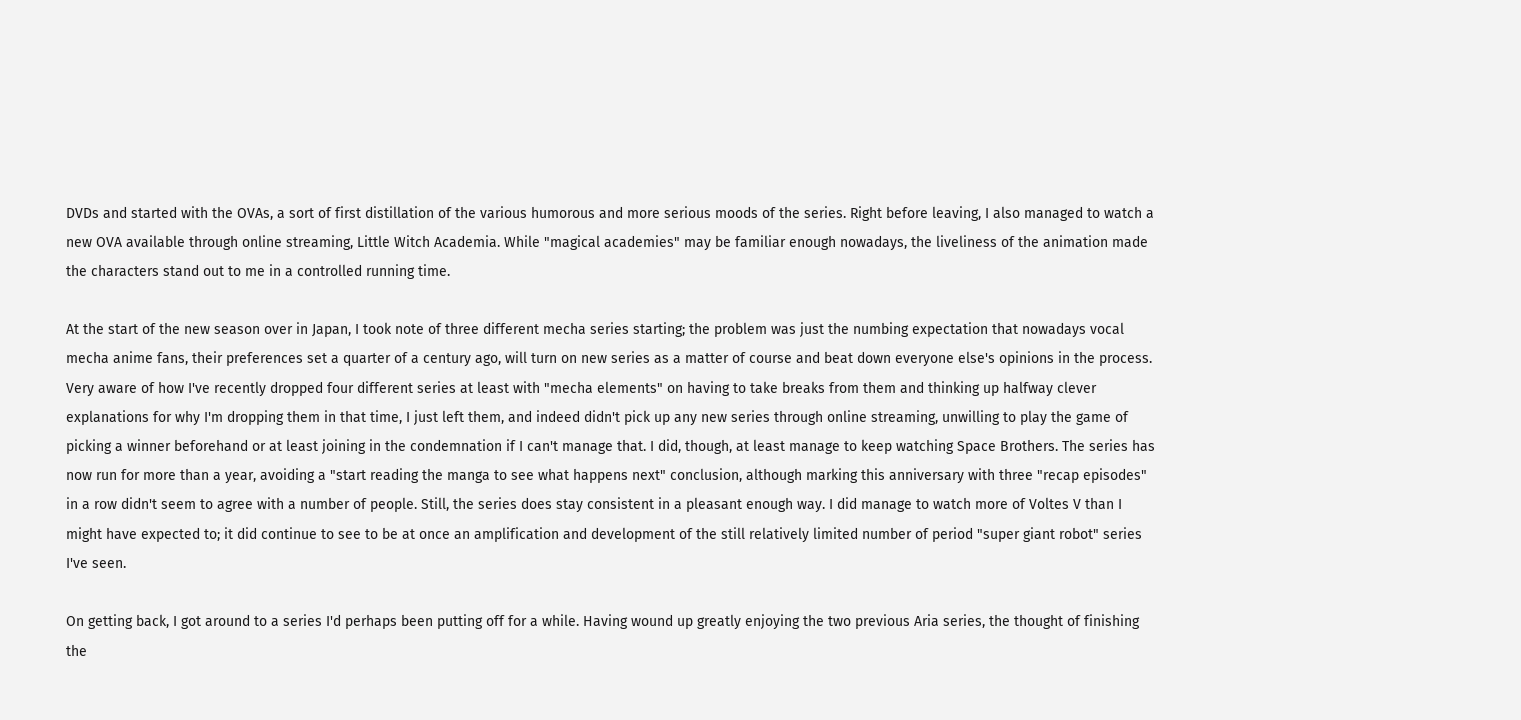DVDs and started with the OVAs, a sort of first distillation of the various humorous and more serious moods of the series. Right before leaving, I also managed to watch a new OVA available through online streaming, Little Witch Academia. While "magical academies" may be familiar enough nowadays, the liveliness of the animation made the characters stand out to me in a controlled running time.

At the start of the new season over in Japan, I took note of three different mecha series starting; the problem was just the numbing expectation that nowadays vocal mecha anime fans, their preferences set a quarter of a century ago, will turn on new series as a matter of course and beat down everyone else's opinions in the process. Very aware of how I've recently dropped four different series at least with "mecha elements" on having to take breaks from them and thinking up halfway clever explanations for why I'm dropping them in that time, I just left them, and indeed didn't pick up any new series through online streaming, unwilling to play the game of picking a winner beforehand or at least joining in the condemnation if I can't manage that. I did, though, at least manage to keep watching Space Brothers. The series has now run for more than a year, avoiding a "start reading the manga to see what happens next" conclusion, although marking this anniversary with three "recap episodes" in a row didn't seem to agree with a number of people. Still, the series does stay consistent in a pleasant enough way. I did manage to watch more of Voltes V than I might have expected to; it did continue to see to be at once an amplification and development of the still relatively limited number of period "super giant robot" series I've seen.

On getting back, I got around to a series I'd perhaps been putting off for a while. Having wound up greatly enjoying the two previous Aria series, the thought of finishing the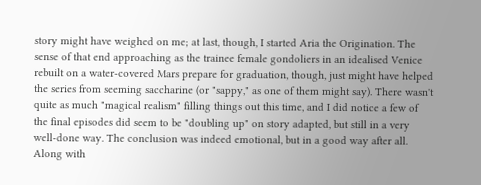story might have weighed on me; at last, though, I started Aria the Origination. The sense of that end approaching as the trainee female gondoliers in an idealised Venice rebuilt on a water-covered Mars prepare for graduation, though, just might have helped the series from seeming saccharine (or "sappy," as one of them might say). There wasn't quite as much "magical realism" filling things out this time, and I did notice a few of the final episodes did seem to be "doubling up" on story adapted, but still in a very well-done way. The conclusion was indeed emotional, but in a good way after all. Along with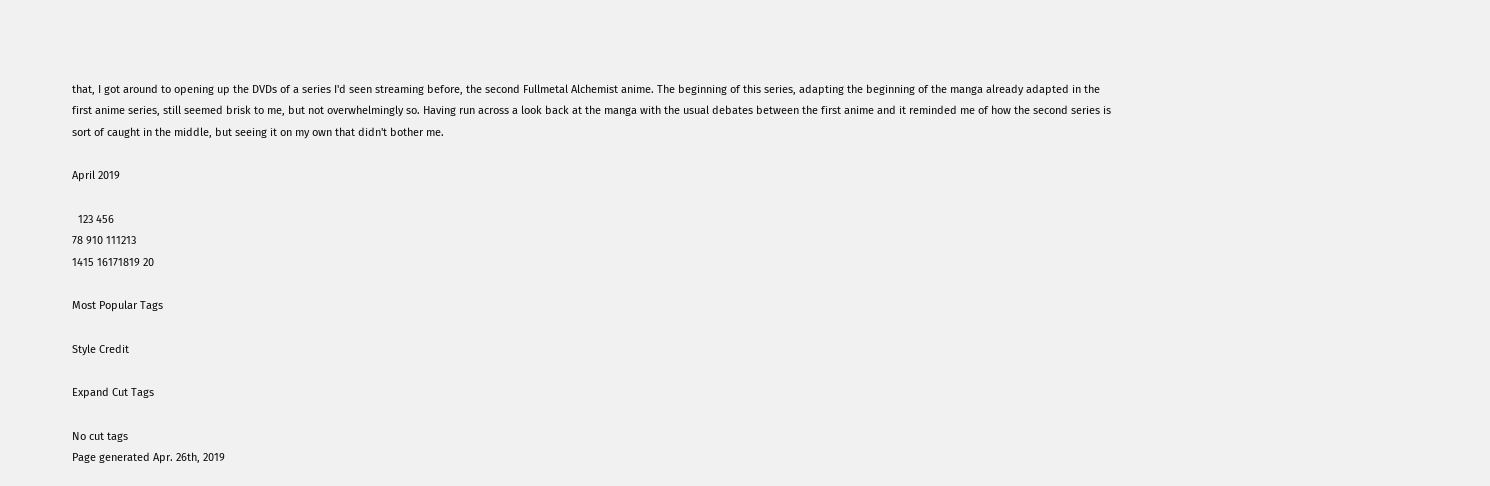that, I got around to opening up the DVDs of a series I'd seen streaming before, the second Fullmetal Alchemist anime. The beginning of this series, adapting the beginning of the manga already adapted in the first anime series, still seemed brisk to me, but not overwhelmingly so. Having run across a look back at the manga with the usual debates between the first anime and it reminded me of how the second series is sort of caught in the middle, but seeing it on my own that didn't bother me.

April 2019

  123 456
78 910 111213
1415 16171819 20

Most Popular Tags

Style Credit

Expand Cut Tags

No cut tags
Page generated Apr. 26th, 2019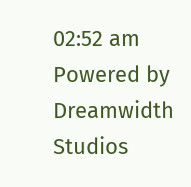02:52 am
Powered by Dreamwidth Studios